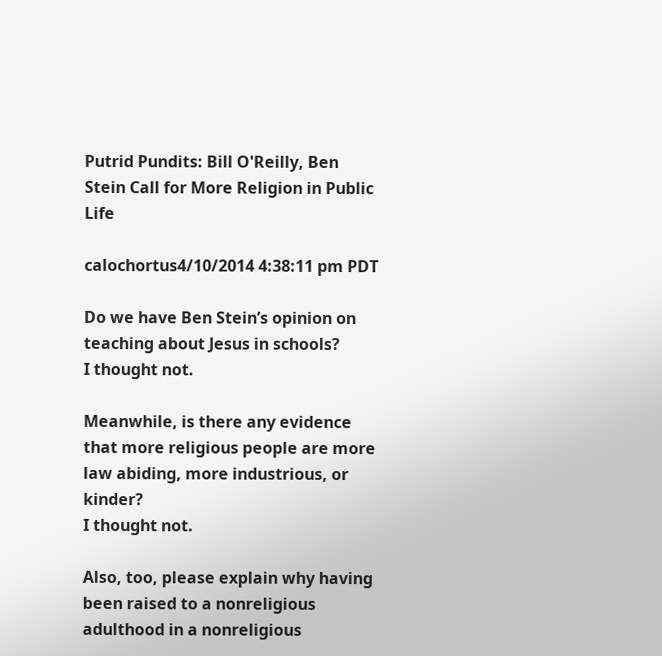Putrid Pundits: Bill O'Reilly, Ben Stein Call for More Religion in Public Life

calochortus4/10/2014 4:38:11 pm PDT

Do we have Ben Stein’s opinion on teaching about Jesus in schools?
I thought not.

Meanwhile, is there any evidence that more religious people are more law abiding, more industrious, or kinder?
I thought not.

Also, too, please explain why having been raised to a nonreligious adulthood in a nonreligious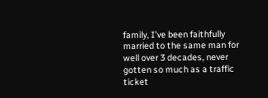family, I’ve been faithfully married to the same man for well over 3 decades, never gotten so much as a traffic ticket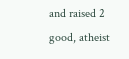and raised 2 good, atheist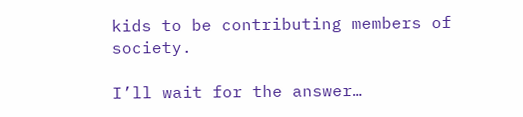kids to be contributing members of society.

I’ll wait for the answer…